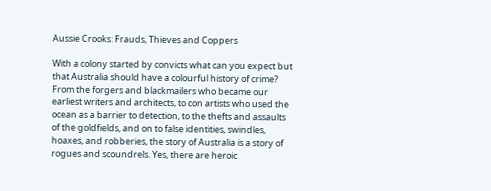Aussie Crooks: Frauds, Thieves and Coppers

With a colony started by convicts what can you expect but that Australia should have a colourful history of crime? From the forgers and blackmailers who became our earliest writers and architects, to con artists who used the ocean as a barrier to detection, to the thefts and assaults of the goldfields, and on to false identities, swindles, hoaxes, and robberies, the story of Australia is a story of rogues and scoundrels. Yes, there are heroic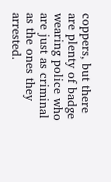coppers, but there are plenty of badge wearing police who are just as criminal as the ones they arrested.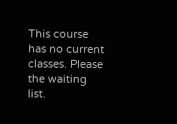This course has no current classes. Please the waiting list.